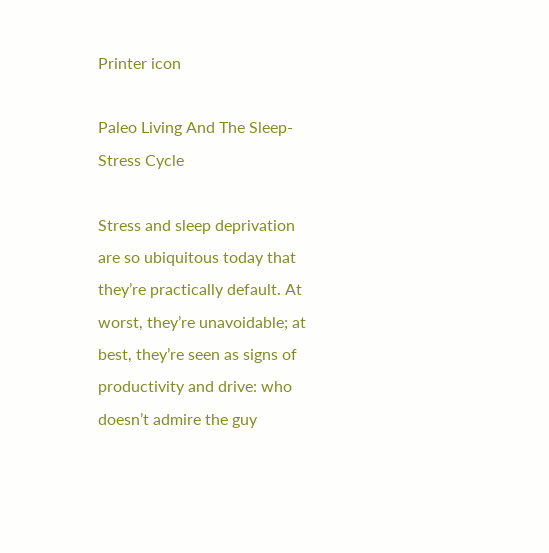Printer icon

Paleo Living And The Sleep-Stress Cycle

Stress and sleep deprivation are so ubiquitous today that they’re practically default. At worst, they’re unavoidable; at best, they’re seen as signs of productivity and drive: who doesn’t admire the guy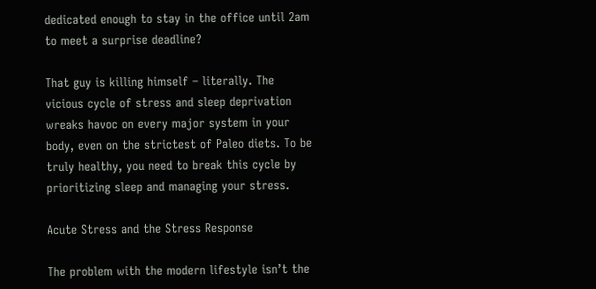dedicated enough to stay in the office until 2am to meet a surprise deadline?

That guy is killing himself – literally. The vicious cycle of stress and sleep deprivation wreaks havoc on every major system in your body, even on the strictest of Paleo diets. To be truly healthy, you need to break this cycle by prioritizing sleep and managing your stress.

Acute Stress and the Stress Response

The problem with the modern lifestyle isn’t the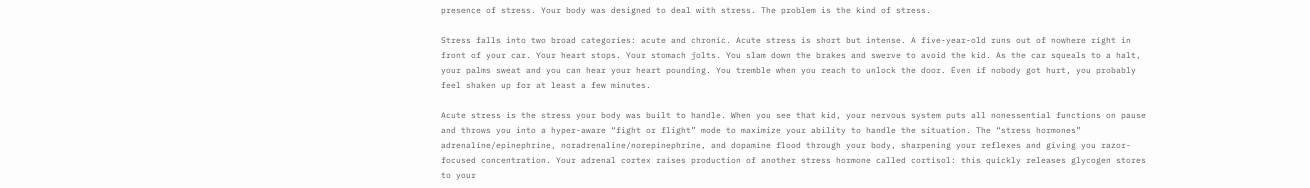presence of stress. Your body was designed to deal with stress. The problem is the kind of stress.

Stress falls into two broad categories: acute and chronic. Acute stress is short but intense. A five-year-old runs out of nowhere right in front of your car. Your heart stops. Your stomach jolts. You slam down the brakes and swerve to avoid the kid. As the car squeals to a halt, your palms sweat and you can hear your heart pounding. You tremble when you reach to unlock the door. Even if nobody got hurt, you probably feel shaken up for at least a few minutes.

Acute stress is the stress your body was built to handle. When you see that kid, your nervous system puts all nonessential functions on pause and throws you into a hyper-aware “fight or flight” mode to maximize your ability to handle the situation. The “stress hormones” adrenaline/epinephrine, noradrenaline/norepinephrine, and dopamine flood through your body, sharpening your reflexes and giving you razor-focused concentration. Your adrenal cortex raises production of another stress hormone called cortisol: this quickly releases glycogen stores to your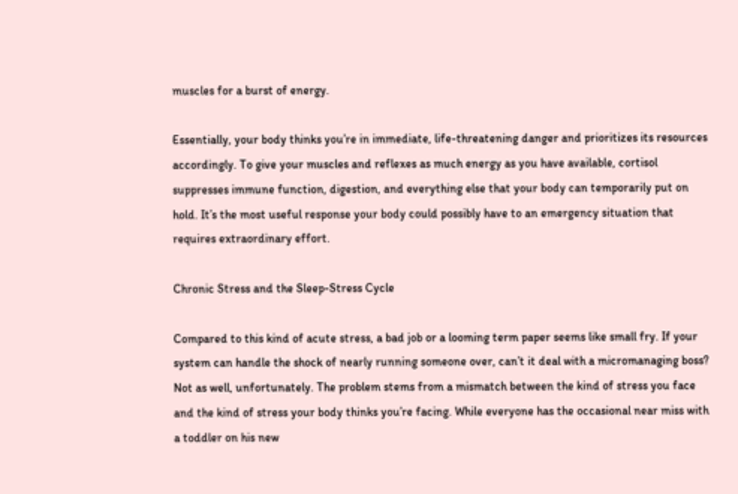muscles for a burst of energy.

Essentially, your body thinks you’re in immediate, life-threatening danger and prioritizes its resources accordingly. To give your muscles and reflexes as much energy as you have available, cortisol suppresses immune function, digestion, and everything else that your body can temporarily put on hold. It’s the most useful response your body could possibly have to an emergency situation that requires extraordinary effort.

Chronic Stress and the Sleep-Stress Cycle

Compared to this kind of acute stress, a bad job or a looming term paper seems like small fry. If your system can handle the shock of nearly running someone over, can’t it deal with a micromanaging boss? Not as well, unfortunately. The problem stems from a mismatch between the kind of stress you face and the kind of stress your body thinks you’re facing. While everyone has the occasional near miss with a toddler on his new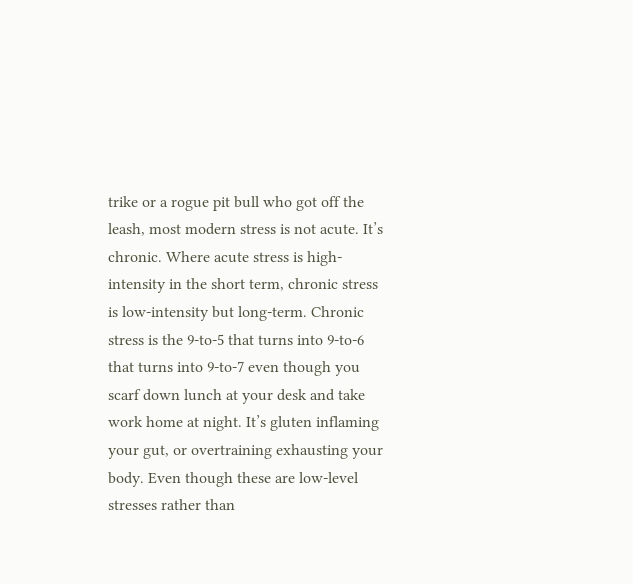trike or a rogue pit bull who got off the leash, most modern stress is not acute. It’s chronic. Where acute stress is high-intensity in the short term, chronic stress is low-intensity but long-term. Chronic stress is the 9-to-5 that turns into 9-to-6 that turns into 9-to-7 even though you scarf down lunch at your desk and take work home at night. It’s gluten inflaming your gut, or overtraining exhausting your body. Even though these are low-level stresses rather than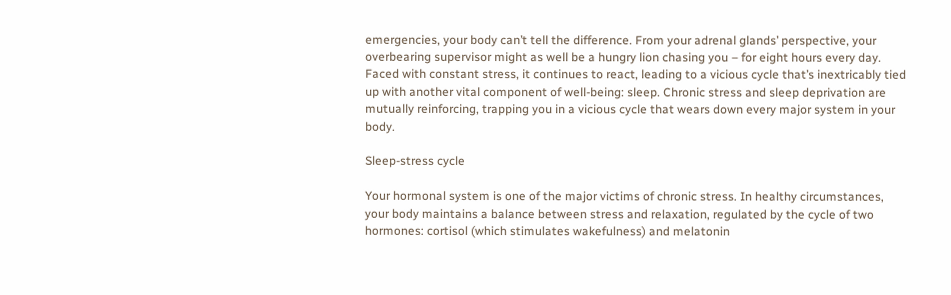emergencies, your body can’t tell the difference. From your adrenal glands’ perspective, your overbearing supervisor might as well be a hungry lion chasing you – for eight hours every day. Faced with constant stress, it continues to react, leading to a vicious cycle that’s inextricably tied up with another vital component of well-being: sleep. Chronic stress and sleep deprivation are mutually reinforcing, trapping you in a vicious cycle that wears down every major system in your body.

Sleep-stress cycle

Your hormonal system is one of the major victims of chronic stress. In healthy circumstances, your body maintains a balance between stress and relaxation, regulated by the cycle of two hormones: cortisol (which stimulates wakefulness) and melatonin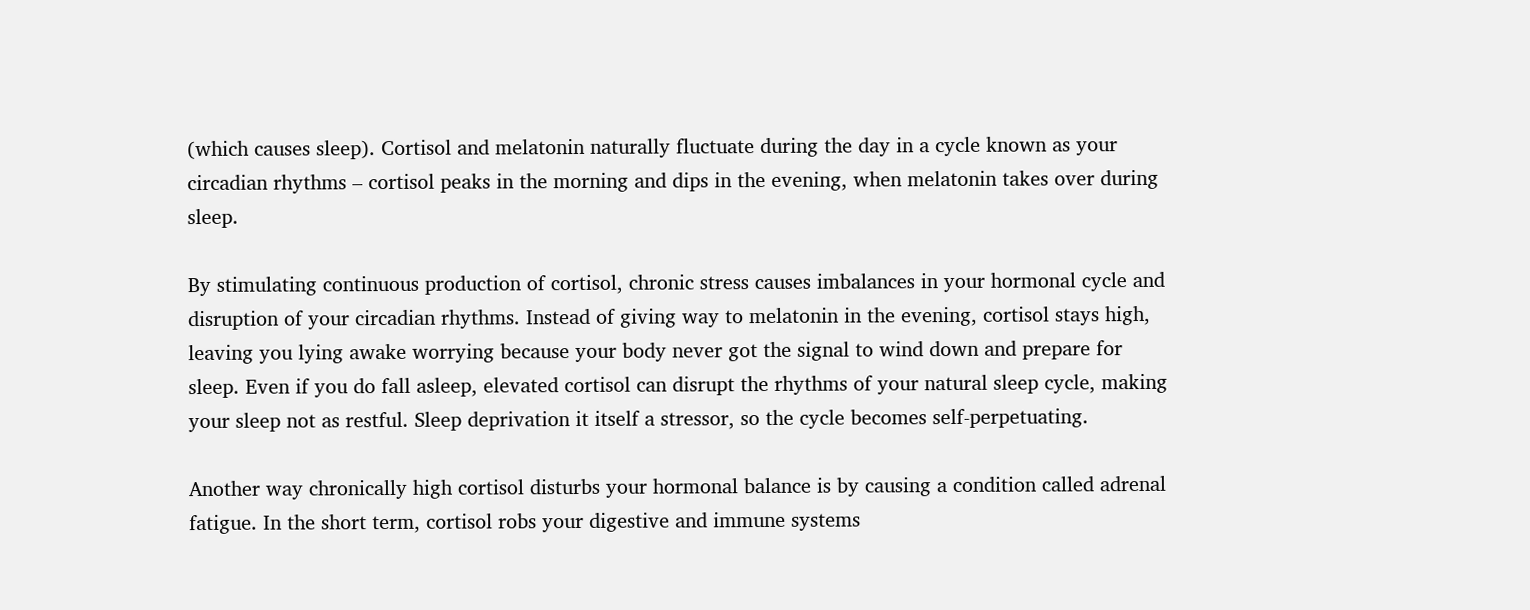(which causes sleep). Cortisol and melatonin naturally fluctuate during the day in a cycle known as your circadian rhythms – cortisol peaks in the morning and dips in the evening, when melatonin takes over during sleep.

By stimulating continuous production of cortisol, chronic stress causes imbalances in your hormonal cycle and disruption of your circadian rhythms. Instead of giving way to melatonin in the evening, cortisol stays high, leaving you lying awake worrying because your body never got the signal to wind down and prepare for sleep. Even if you do fall asleep, elevated cortisol can disrupt the rhythms of your natural sleep cycle, making your sleep not as restful. Sleep deprivation it itself a stressor, so the cycle becomes self-perpetuating.

Another way chronically high cortisol disturbs your hormonal balance is by causing a condition called adrenal fatigue. In the short term, cortisol robs your digestive and immune systems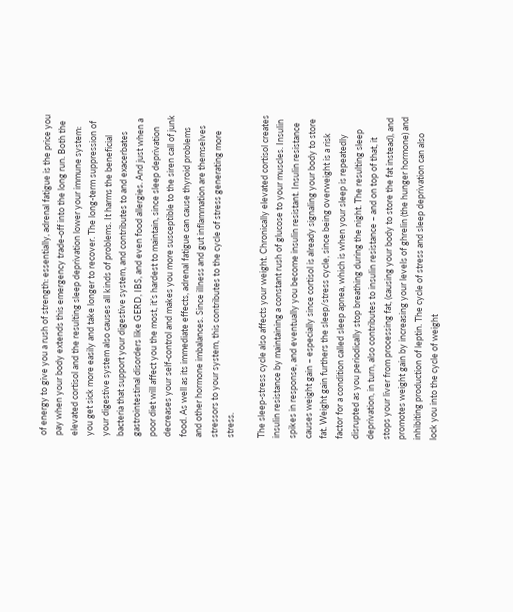of energy to give you a rush of strength: essentially, adrenal fatigue is the price you pay when your body extends this emergency trade-off into the long run. Both the elevated cortisol and the resulting sleep deprivation lower your immune system: you get sick more easily and take longer to recover. The long-term suppression of your digestive system also causes all kinds of problems. It harms the beneficial bacteria that support your digestive system, and contributes to and exacerbates gastrointestinal disorders like GERD, IBS, and even food allergies. And just when a poor diet will affect you the most, it’s hardest to maintain, since sleep deprivation decreases your self-control and makes you more susceptible to the siren call of junk food. As well as its immediate effects, adrenal fatigue can cause thyroid problems and other hormone imbalances. Since illness and gut inflammation are themselves stressors to your system, this contributes to the cycle of stress generating more stress.

The sleep-stress cycle also affects your weight. Chronically elevated cortisol creates insulin resistance by maintaining a constant rush of glucose to your muscles. Insulin spikes in response, and eventually you become insulin resistant. Insulin resistance causes weight gain – especially since cortisol is already signaling your body to store fat. Weight gain furthers the sleep/stress cycle, since being overweight is a risk factor for a condition called sleep apnea, which is when your sleep is repeatedly disrupted as you periodically stop breathing during the night. The resulting sleep deprivation, in turn, also contributes to insulin resistance – and on top of that, it stops your liver from processing fat, (causing your body to store the fat instead), and promotes weight gain by increasing your levels of ghrelin (the hunger hormone) and inhibiting production of leptin. The cycle of stress and sleep deprivation can also lock you into the cycle of weight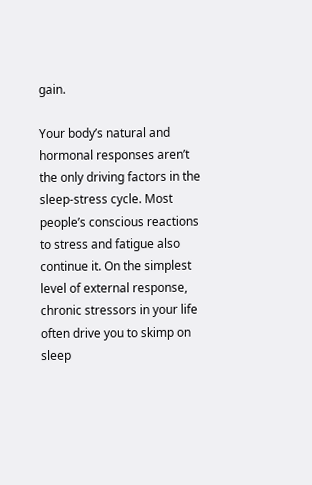gain.

Your body’s natural and hormonal responses aren’t the only driving factors in the sleep-stress cycle. Most people’s conscious reactions to stress and fatigue also continue it. On the simplest level of external response, chronic stressors in your life often drive you to skimp on sleep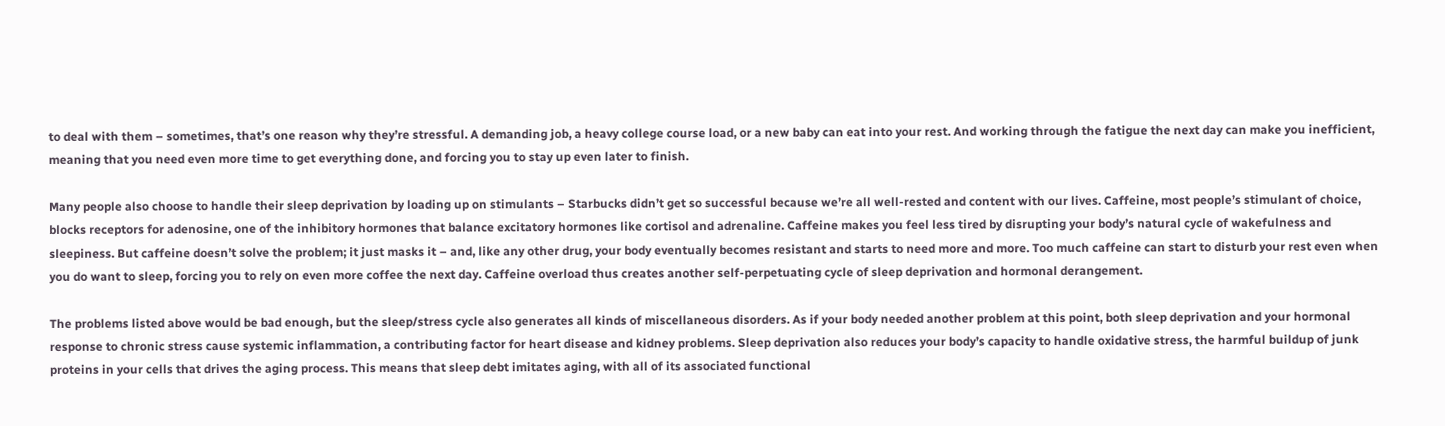to deal with them – sometimes, that’s one reason why they’re stressful. A demanding job, a heavy college course load, or a new baby can eat into your rest. And working through the fatigue the next day can make you inefficient, meaning that you need even more time to get everything done, and forcing you to stay up even later to finish.

Many people also choose to handle their sleep deprivation by loading up on stimulants – Starbucks didn’t get so successful because we’re all well-rested and content with our lives. Caffeine, most people’s stimulant of choice, blocks receptors for adenosine, one of the inhibitory hormones that balance excitatory hormones like cortisol and adrenaline. Caffeine makes you feel less tired by disrupting your body’s natural cycle of wakefulness and sleepiness. But caffeine doesn’t solve the problem; it just masks it – and, like any other drug, your body eventually becomes resistant and starts to need more and more. Too much caffeine can start to disturb your rest even when you do want to sleep, forcing you to rely on even more coffee the next day. Caffeine overload thus creates another self-perpetuating cycle of sleep deprivation and hormonal derangement.

The problems listed above would be bad enough, but the sleep/stress cycle also generates all kinds of miscellaneous disorders. As if your body needed another problem at this point, both sleep deprivation and your hormonal response to chronic stress cause systemic inflammation, a contributing factor for heart disease and kidney problems. Sleep deprivation also reduces your body’s capacity to handle oxidative stress, the harmful buildup of junk proteins in your cells that drives the aging process. This means that sleep debt imitates aging, with all of its associated functional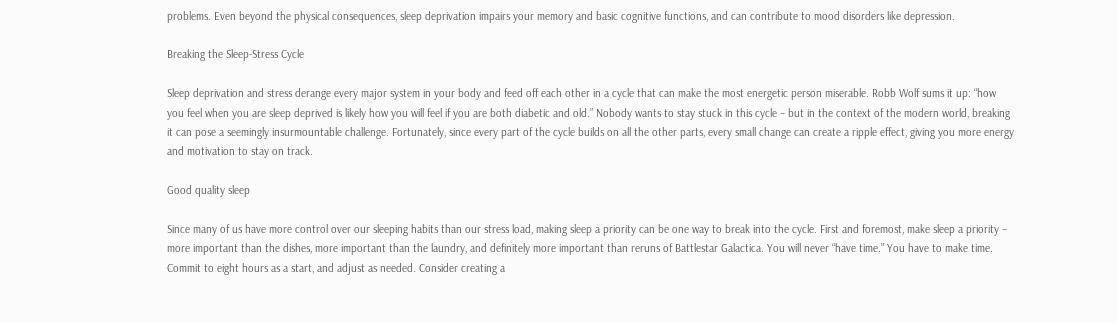problems. Even beyond the physical consequences, sleep deprivation impairs your memory and basic cognitive functions, and can contribute to mood disorders like depression.

Breaking the Sleep-Stress Cycle

Sleep deprivation and stress derange every major system in your body and feed off each other in a cycle that can make the most energetic person miserable. Robb Wolf sums it up: “how you feel when you are sleep deprived is likely how you will feel if you are both diabetic and old.” Nobody wants to stay stuck in this cycle – but in the context of the modern world, breaking it can pose a seemingly insurmountable challenge. Fortunately, since every part of the cycle builds on all the other parts, every small change can create a ripple effect, giving you more energy and motivation to stay on track.

Good quality sleep

Since many of us have more control over our sleeping habits than our stress load, making sleep a priority can be one way to break into the cycle. First and foremost, make sleep a priority – more important than the dishes, more important than the laundry, and definitely more important than reruns of Battlestar Galactica. You will never “have time.” You have to make time. Commit to eight hours as a start, and adjust as needed. Consider creating a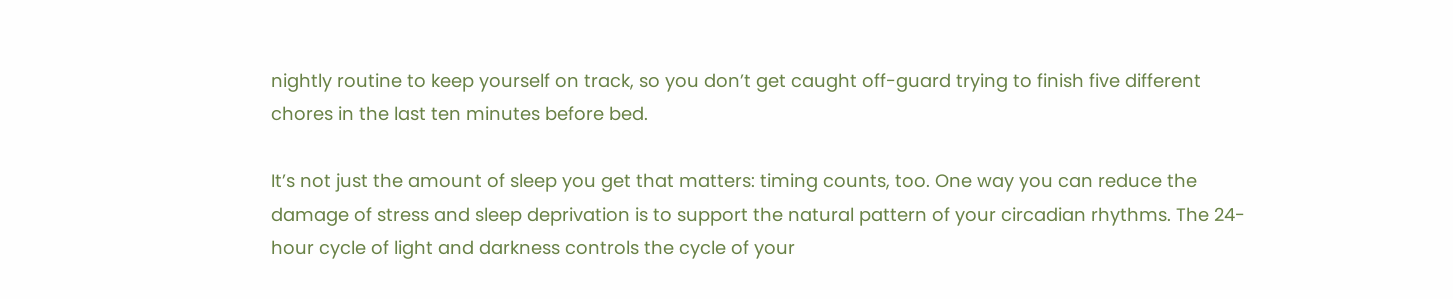nightly routine to keep yourself on track, so you don’t get caught off-guard trying to finish five different chores in the last ten minutes before bed.

It’s not just the amount of sleep you get that matters: timing counts, too. One way you can reduce the damage of stress and sleep deprivation is to support the natural pattern of your circadian rhythms. The 24-hour cycle of light and darkness controls the cycle of your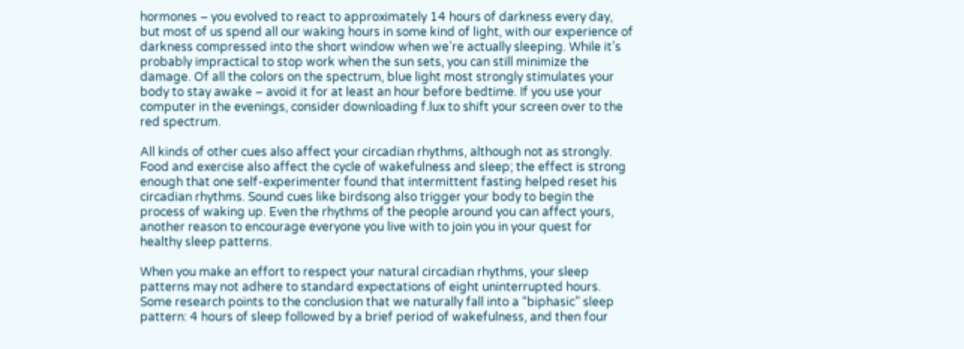hormones – you evolved to react to approximately 14 hours of darkness every day, but most of us spend all our waking hours in some kind of light, with our experience of darkness compressed into the short window when we’re actually sleeping. While it’s probably impractical to stop work when the sun sets, you can still minimize the damage. Of all the colors on the spectrum, blue light most strongly stimulates your body to stay awake – avoid it for at least an hour before bedtime. If you use your computer in the evenings, consider downloading f.lux to shift your screen over to the red spectrum.

All kinds of other cues also affect your circadian rhythms, although not as strongly. Food and exercise also affect the cycle of wakefulness and sleep; the effect is strong enough that one self-experimenter found that intermittent fasting helped reset his circadian rhythms. Sound cues like birdsong also trigger your body to begin the process of waking up. Even the rhythms of the people around you can affect yours, another reason to encourage everyone you live with to join you in your quest for healthy sleep patterns.

When you make an effort to respect your natural circadian rhythms, your sleep patterns may not adhere to standard expectations of eight uninterrupted hours. Some research points to the conclusion that we naturally fall into a “biphasic” sleep pattern: 4 hours of sleep followed by a brief period of wakefulness, and then four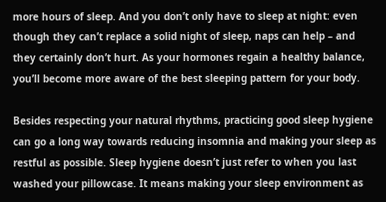more hours of sleep. And you don’t only have to sleep at night: even though they can’t replace a solid night of sleep, naps can help – and they certainly don’t hurt. As your hormones regain a healthy balance, you’ll become more aware of the best sleeping pattern for your body.

Besides respecting your natural rhythms, practicing good sleep hygiene can go a long way towards reducing insomnia and making your sleep as restful as possible. Sleep hygiene doesn’t just refer to when you last washed your pillowcase. It means making your sleep environment as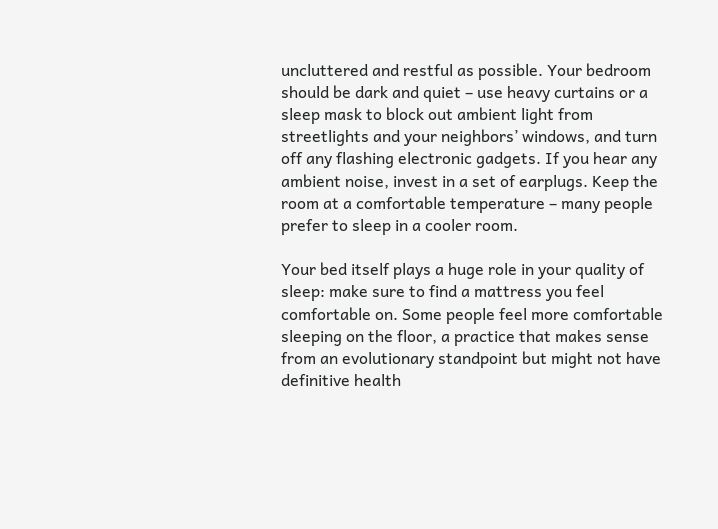uncluttered and restful as possible. Your bedroom should be dark and quiet – use heavy curtains or a sleep mask to block out ambient light from streetlights and your neighbors’ windows, and turn off any flashing electronic gadgets. If you hear any ambient noise, invest in a set of earplugs. Keep the room at a comfortable temperature – many people prefer to sleep in a cooler room.

Your bed itself plays a huge role in your quality of sleep: make sure to find a mattress you feel comfortable on. Some people feel more comfortable sleeping on the floor, a practice that makes sense from an evolutionary standpoint but might not have definitive health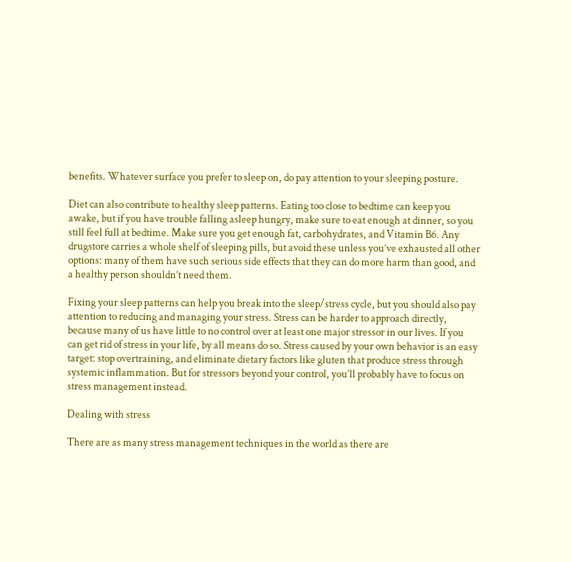benefits. Whatever surface you prefer to sleep on, do pay attention to your sleeping posture.

Diet can also contribute to healthy sleep patterns. Eating too close to bedtime can keep you awake, but if you have trouble falling asleep hungry, make sure to eat enough at dinner, so you still feel full at bedtime. Make sure you get enough fat, carbohydrates, and Vitamin B6. Any drugstore carries a whole shelf of sleeping pills, but avoid these unless you’ve exhausted all other options: many of them have such serious side effects that they can do more harm than good, and a healthy person shouldn’t need them.

Fixing your sleep patterns can help you break into the sleep/stress cycle, but you should also pay attention to reducing and managing your stress. Stress can be harder to approach directly, because many of us have little to no control over at least one major stressor in our lives. If you can get rid of stress in your life, by all means do so. Stress caused by your own behavior is an easy target: stop overtraining, and eliminate dietary factors like gluten that produce stress through systemic inflammation. But for stressors beyond your control, you’ll probably have to focus on stress management instead.

Dealing with stress

There are as many stress management techniques in the world as there are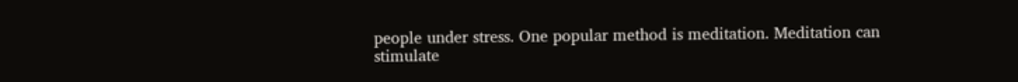people under stress. One popular method is meditation. Meditation can stimulate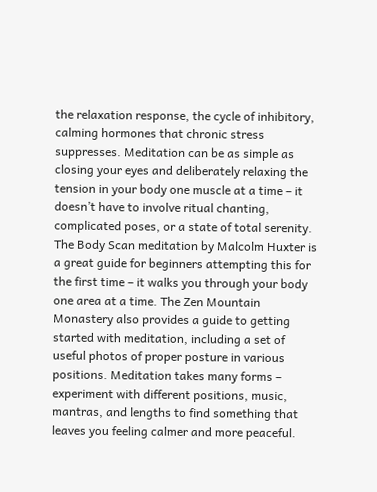the relaxation response, the cycle of inhibitory, calming hormones that chronic stress suppresses. Meditation can be as simple as closing your eyes and deliberately relaxing the tension in your body one muscle at a time – it doesn’t have to involve ritual chanting, complicated poses, or a state of total serenity. The Body Scan meditation by Malcolm Huxter is a great guide for beginners attempting this for the first time – it walks you through your body one area at a time. The Zen Mountain Monastery also provides a guide to getting started with meditation, including a set of useful photos of proper posture in various positions. Meditation takes many forms – experiment with different positions, music, mantras, and lengths to find something that leaves you feeling calmer and more peaceful.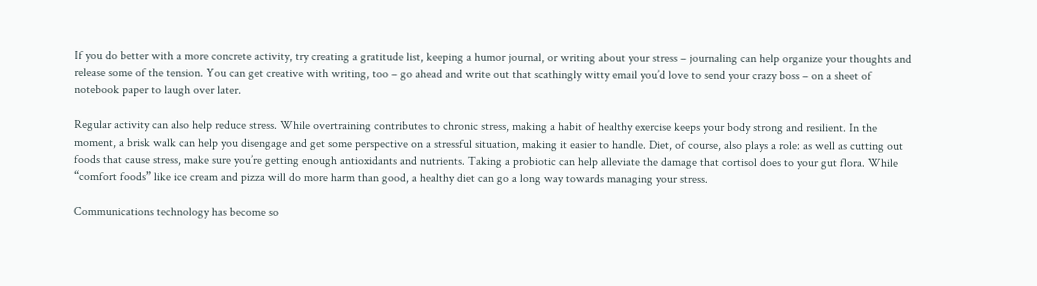If you do better with a more concrete activity, try creating a gratitude list, keeping a humor journal, or writing about your stress – journaling can help organize your thoughts and release some of the tension. You can get creative with writing, too – go ahead and write out that scathingly witty email you’d love to send your crazy boss – on a sheet of notebook paper to laugh over later.

Regular activity can also help reduce stress. While overtraining contributes to chronic stress, making a habit of healthy exercise keeps your body strong and resilient. In the moment, a brisk walk can help you disengage and get some perspective on a stressful situation, making it easier to handle. Diet, of course, also plays a role: as well as cutting out foods that cause stress, make sure you’re getting enough antioxidants and nutrients. Taking a probiotic can help alleviate the damage that cortisol does to your gut flora. While “comfort foods” like ice cream and pizza will do more harm than good, a healthy diet can go a long way towards managing your stress.

Communications technology has become so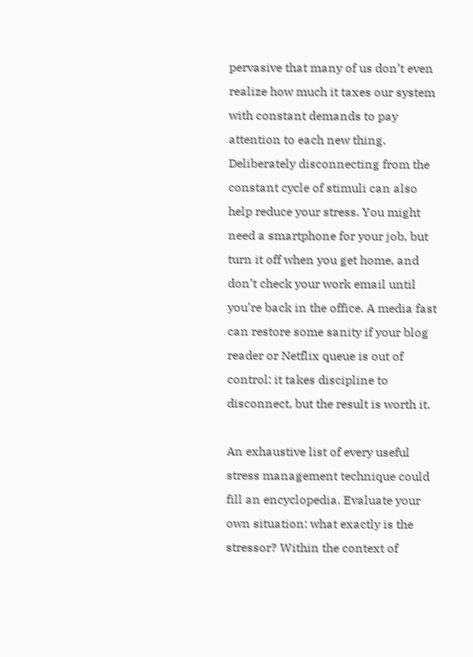pervasive that many of us don’t even realize how much it taxes our system with constant demands to pay attention to each new thing. Deliberately disconnecting from the constant cycle of stimuli can also help reduce your stress. You might need a smartphone for your job, but turn it off when you get home, and don’t check your work email until you’re back in the office. A media fast can restore some sanity if your blog reader or Netflix queue is out of control: it takes discipline to disconnect, but the result is worth it.

An exhaustive list of every useful stress management technique could fill an encyclopedia. Evaluate your own situation: what exactly is the stressor? Within the context of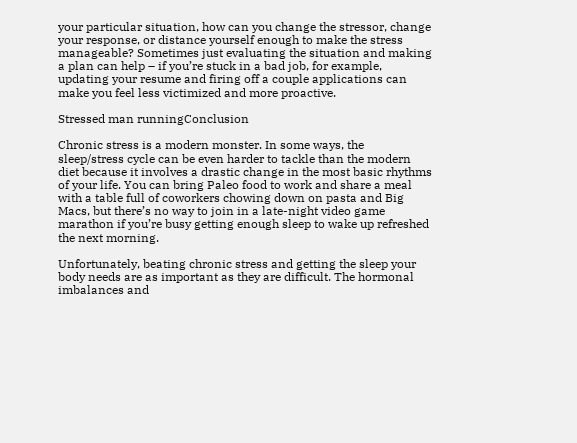your particular situation, how can you change the stressor, change your response, or distance yourself enough to make the stress manageable? Sometimes just evaluating the situation and making a plan can help – if you’re stuck in a bad job, for example, updating your resume and firing off a couple applications can make you feel less victimized and more proactive.

Stressed man runningConclusion

Chronic stress is a modern monster. In some ways, the sleep/stress cycle can be even harder to tackle than the modern diet because it involves a drastic change in the most basic rhythms of your life. You can bring Paleo food to work and share a meal with a table full of coworkers chowing down on pasta and Big Macs, but there’s no way to join in a late-night video game marathon if you’re busy getting enough sleep to wake up refreshed the next morning.

Unfortunately, beating chronic stress and getting the sleep your body needs are as important as they are difficult. The hormonal imbalances and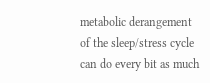metabolic derangement of the sleep/stress cycle can do every bit as much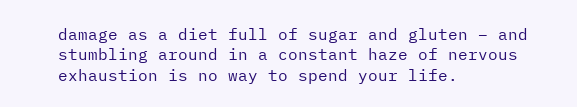damage as a diet full of sugar and gluten – and stumbling around in a constant haze of nervous exhaustion is no way to spend your life.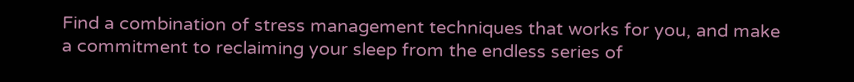Find a combination of stress management techniques that works for you, and make a commitment to reclaiming your sleep from the endless series of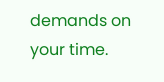demands on your time.